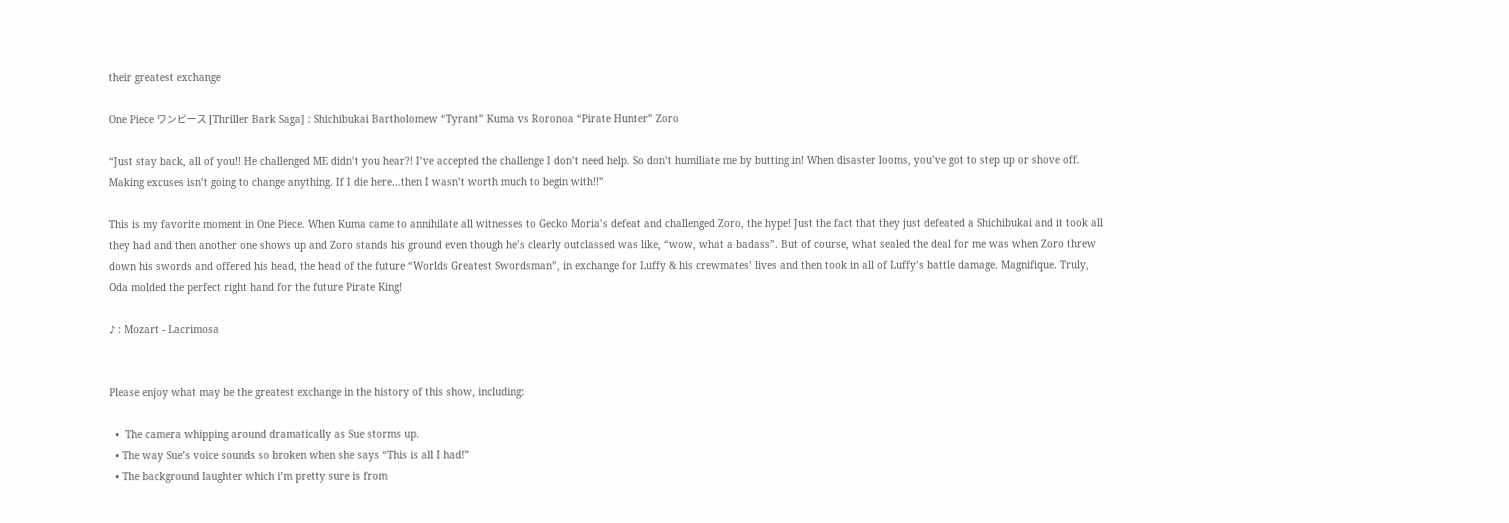their greatest exchange

One Piece ワンピース [Thriller Bark Saga] : Shichibukai Bartholomew “Tyrant” Kuma vs Roronoa “Pirate Hunter” Zoro

“Just stay back, all of you!! He challenged ME didn’t you hear?! I’ve accepted the challenge I don’t need help. So don’t humiliate me by butting in! When disaster looms, you’ve got to step up or shove off. Making excuses isn’t going to change anything. If I die here…then I wasn’t worth much to begin with!!”

This is my favorite moment in One Piece. When Kuma came to annihilate all witnesses to Gecko Moria’s defeat and challenged Zoro, the hype! Just the fact that they just defeated a Shichibukai and it took all they had and then another one shows up and Zoro stands his ground even though he’s clearly outclassed was like, “wow, what a badass”. But of course, what sealed the deal for me was when Zoro threw down his swords and offered his head, the head of the future “Worlds Greatest Swordsman”, in exchange for Luffy & his crewmates’ lives and then took in all of Luffy’s battle damage. Magnifique. Truly, Oda molded the perfect right hand for the future Pirate King!

♪ : Mozart - Lacrimosa


Please enjoy what may be the greatest exchange in the history of this show, including:

  •  The camera whipping around dramatically as Sue storms up.
  • The way Sue’s voice sounds so broken when she says “This is all I had!”
  • The background laughter which i’m pretty sure is from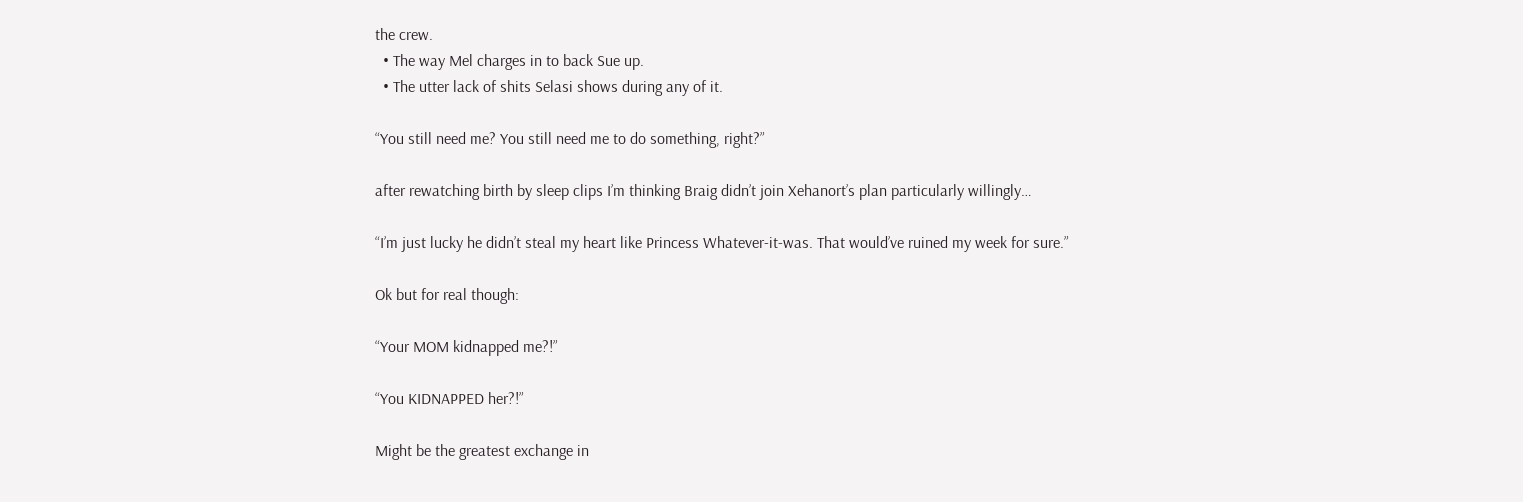the crew.
  • The way Mel charges in to back Sue up.
  • The utter lack of shits Selasi shows during any of it.

“You still need me? You still need me to do something, right?”

after rewatching birth by sleep clips I’m thinking Braig didn’t join Xehanort’s plan particularly willingly…

“I’m just lucky he didn’t steal my heart like Princess Whatever-it-was. That would’ve ruined my week for sure.”

Ok but for real though:

“Your MOM kidnapped me?!”

“You KIDNAPPED her?!”

Might be the greatest exchange in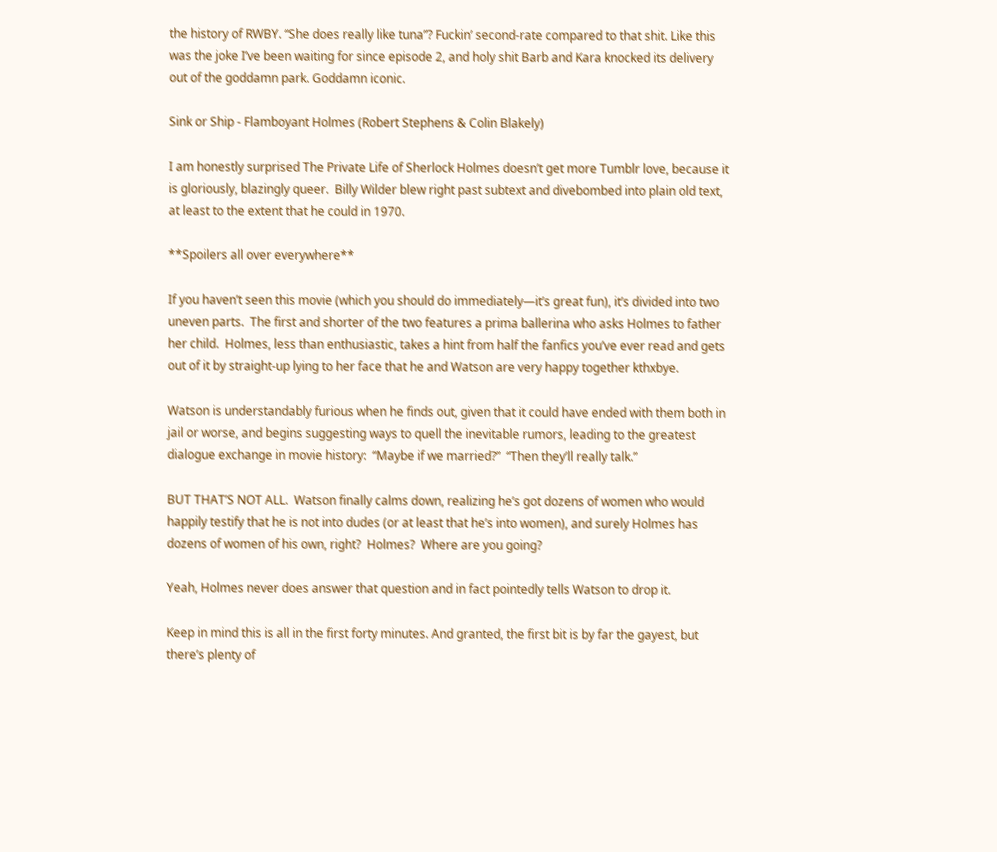the history of RWBY. “She does really like tuna”? Fuckin’ second-rate compared to that shit. Like this was the joke I’ve been waiting for since episode 2, and holy shit Barb and Kara knocked its delivery out of the goddamn park. Goddamn iconic.

Sink or Ship - Flamboyant Holmes (Robert Stephens & Colin Blakely)

I am honestly surprised The Private Life of Sherlock Holmes doesn’t get more Tumblr love, because it is gloriously, blazingly queer.  Billy Wilder blew right past subtext and divebombed into plain old text, at least to the extent that he could in 1970.

**Spoilers all over everywhere**

If you haven’t seen this movie (which you should do immediately—it’s great fun), it’s divided into two uneven parts.  The first and shorter of the two features a prima ballerina who asks Holmes to father her child.  Holmes, less than enthusiastic, takes a hint from half the fanfics you’ve ever read and gets out of it by straight-up lying to her face that he and Watson are very happy together kthxbye.

Watson is understandably furious when he finds out, given that it could have ended with them both in jail or worse, and begins suggesting ways to quell the inevitable rumors, leading to the greatest dialogue exchange in movie history:  “Maybe if we married?”  “Then they’ll really talk.”

BUT THAT’S NOT ALL.  Watson finally calms down, realizing he’s got dozens of women who would happily testify that he is not into dudes (or at least that he’s into women), and surely Holmes has dozens of women of his own, right?  Holmes?  Where are you going?

Yeah, Holmes never does answer that question and in fact pointedly tells Watson to drop it.

Keep in mind this is all in the first forty minutes. And granted, the first bit is by far the gayest, but there’s plenty of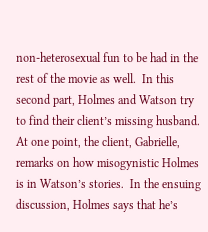non-heterosexual fun to be had in the rest of the movie as well.  In this second part, Holmes and Watson try to find their client’s missing husband.  At one point, the client, Gabrielle, remarks on how misogynistic Holmes is in Watson’s stories.  In the ensuing discussion, Holmes says that he’s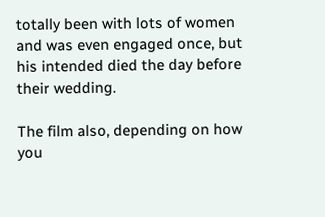totally been with lots of women and was even engaged once, but his intended died the day before their wedding.

The film also, depending on how you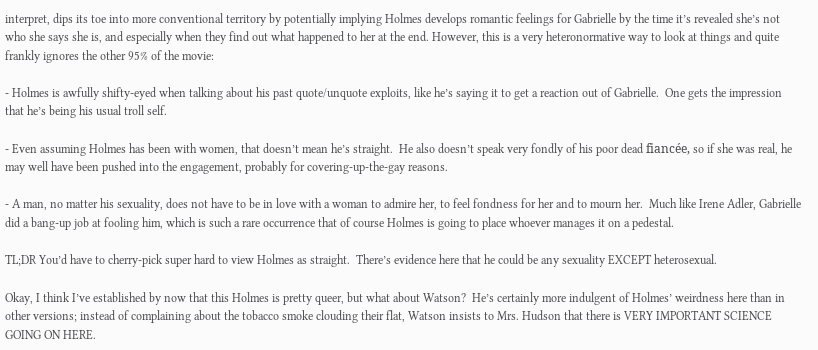interpret, dips its toe into more conventional territory by potentially implying Holmes develops romantic feelings for Gabrielle by the time it’s revealed she’s not who she says she is, and especially when they find out what happened to her at the end. However, this is a very heteronormative way to look at things and quite frankly ignores the other 95% of the movie:

- Holmes is awfully shifty-eyed when talking about his past quote/unquote exploits, like he’s saying it to get a reaction out of Gabrielle.  One gets the impression that he’s being his usual troll self.

- Even assuming Holmes has been with women, that doesn’t mean he’s straight.  He also doesn’t speak very fondly of his poor dead fiancée, so if she was real, he may well have been pushed into the engagement, probably for covering-up-the-gay reasons.

- A man, no matter his sexuality, does not have to be in love with a woman to admire her, to feel fondness for her and to mourn her.  Much like Irene Adler, Gabrielle did a bang-up job at fooling him, which is such a rare occurrence that of course Holmes is going to place whoever manages it on a pedestal.

TL;DR You’d have to cherry-pick super hard to view Holmes as straight.  There’s evidence here that he could be any sexuality EXCEPT heterosexual.

Okay, I think I’ve established by now that this Holmes is pretty queer, but what about Watson?  He’s certainly more indulgent of Holmes’ weirdness here than in other versions; instead of complaining about the tobacco smoke clouding their flat, Watson insists to Mrs. Hudson that there is VERY IMPORTANT SCIENCE GOING ON HERE.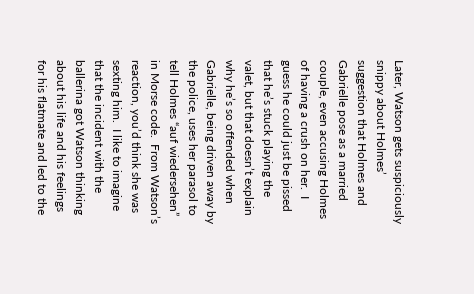Later, Watson gets suspiciously snippy about Holmes’ suggestion that Holmes and Gabrielle pose as a married couple, even accusing Holmes of having a crush on her.  I guess he could just be pissed that he’s stuck playing the valet, but that doesn’t explain why he’s so offended when Gabrielle, being driven away by the police, uses her parasol to tell Holmes “auf wiedersehen” in Morse code.  From Watson’s reaction, you’d think she was sexting him.  I like to imagine that the incident with the ballerina got Watson thinking about his life and his feelings for his flatmate and led to the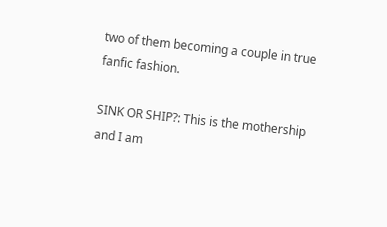two of them becoming a couple in true fanfic fashion.

SINK OR SHIP?: This is the mothership and I am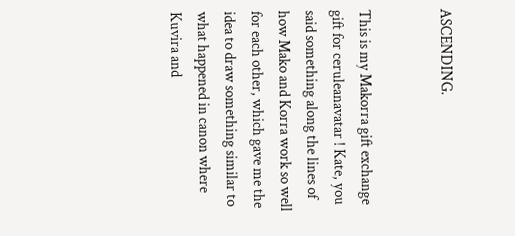ASCENDING.


This is my Makorra gift exchange gift for ceruleanavatar ! Kate, you said something along the lines of how Mako and Korra work so well for each other, which gave me the idea to draw something similar to what happened in canon where Kuvira and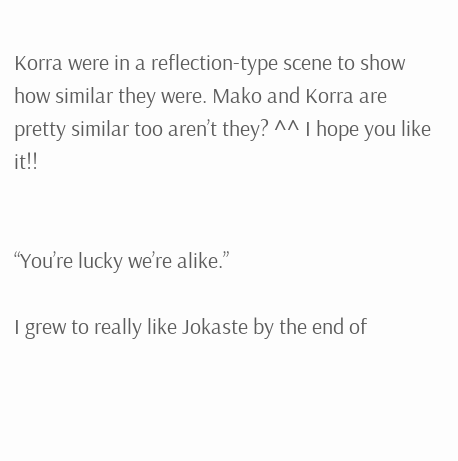Korra were in a reflection-type scene to show how similar they were. Mako and Korra are pretty similar too aren’t they? ^^ I hope you like it!!


“You’re lucky we’re alike.”

I grew to really like Jokaste by the end of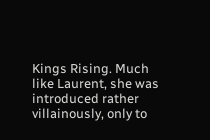Kings Rising. Much like Laurent, she was introduced rather villainously, only to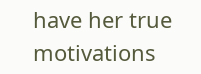have her true motivations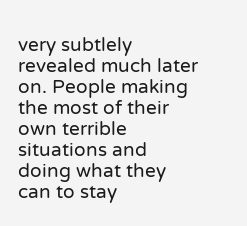very subtlely revealed much later on. People making the most of their own terrible situations and doing what they can to stay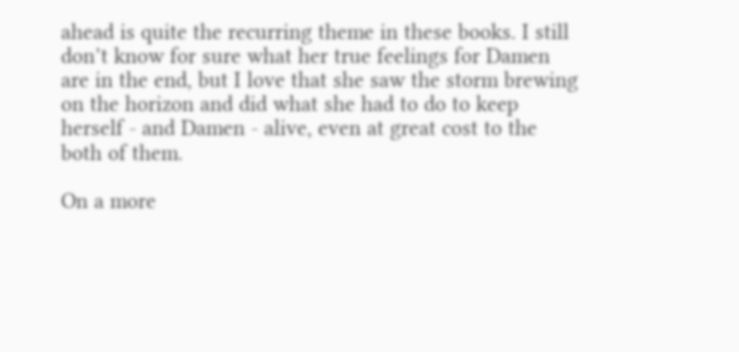ahead is quite the recurring theme in these books. I still don’t know for sure what her true feelings for Damen are in the end, but I love that she saw the storm brewing on the horizon and did what she had to do to keep herself - and Damen - alive, even at great cost to the both of them.

On a more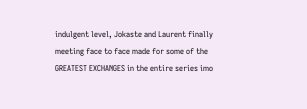indulgent level, Jokaste and Laurent finally meeting face to face made for some of the GREATEST EXCHANGES in the entire series imo